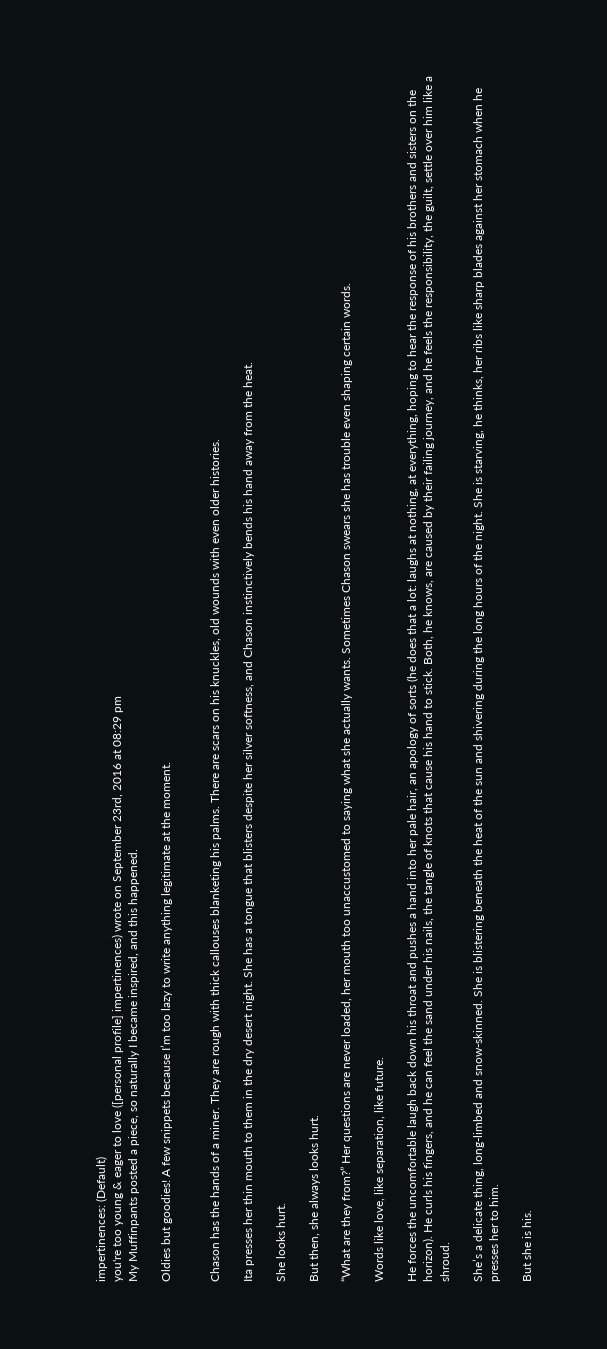impertinences: (Default)
you're too young & eager to love ([personal profile] impertinences) wrote on September 23rd, 2016 at 08:29 pm
My Muffinpants posted a piece, so naturally I became inspired, and this happened.

Oldies but goodies! A few snippets because I’m too lazy to write anything legitimate at the moment.


Chason has the hands of a miner. They are rough with thick callouses blanketing his palms. There are scars on his knuckles, old wounds with even older histories.

Ita presses her thin mouth to them in the dry desert night. She has a tongue that blisters despite her silver softness, and Chason instinctively bends his hand away from the heat.

She looks hurt.

But then, she always looks hurt.

“What are they from?” Her questions are never loaded, her mouth too unaccustomed to saying what she actually wants. Sometimes Chason swears she has trouble even shaping certain words.

Words like love, like separation, like future.

He forces the uncomfortable laugh back down his throat and pushes a hand into her pale hair, an apology of sorts (he does that a lot: laughs at nothing, at everything, hoping to hear the response of his brothers and sisters on the horizon). He curls his fingers, and he can feel the sand under his nails, the tangle of knots that cause his hand to stick. Both, he knows, are caused by their failing journey, and he feels the responsibility, the guilt, settle over him like a shroud.

She’s a delicate thing, long-limbed and snow-skinned. She is blistering beneath the heat of the sun and shivering during the long hours of the night. She is starving, he thinks, her ribs like sharp blades against her stomach when he presses her to him.

But she is his.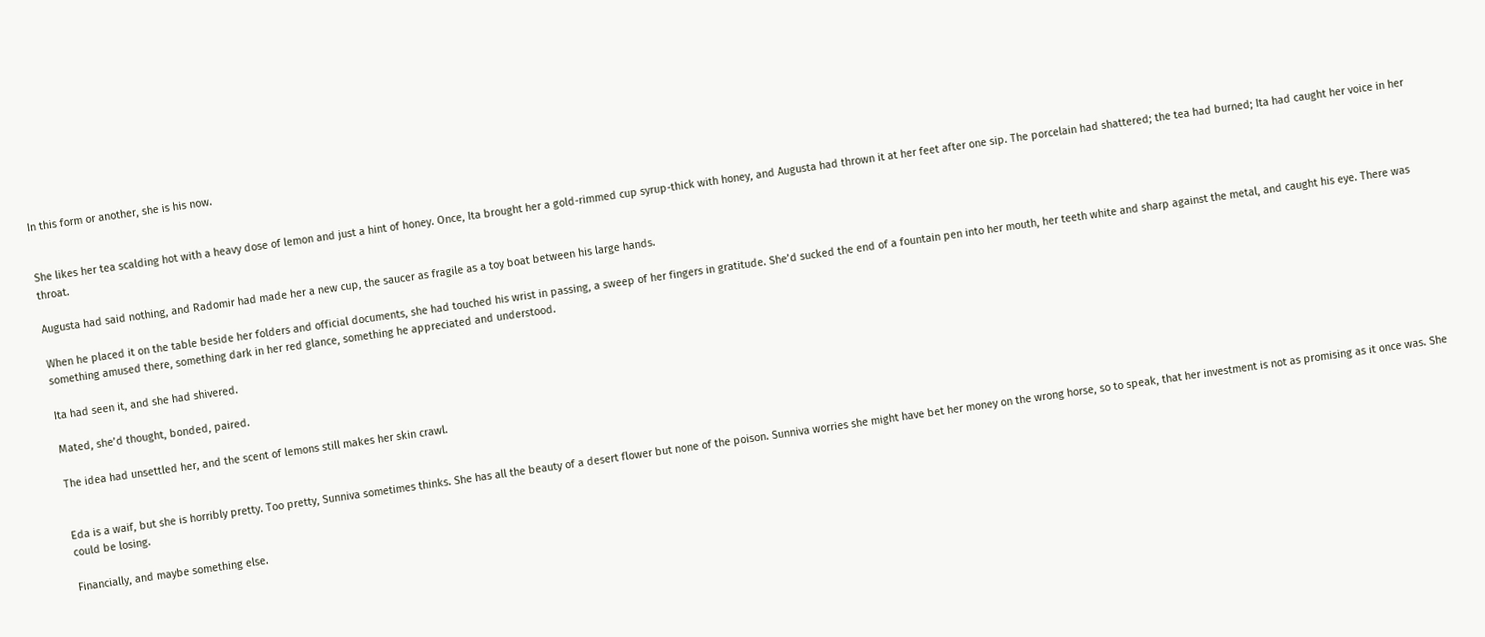In this form or another, she is his now.


She likes her tea scalding hot with a heavy dose of lemon and just a hint of honey. Once, Ita brought her a gold-rimmed cup syrup-thick with honey, and Augusta had thrown it at her feet after one sip. The porcelain had shattered; the tea had burned; Ita had caught her voice in her throat.

Augusta had said nothing, and Radomir had made her a new cup, the saucer as fragile as a toy boat between his large hands.

When he placed it on the table beside her folders and official documents, she had touched his wrist in passing, a sweep of her fingers in gratitude. She’d sucked the end of a fountain pen into her mouth, her teeth white and sharp against the metal, and caught his eye. There was something amused there, something dark in her red glance, something he appreciated and understood.

Ita had seen it, and she had shivered.

Mated, she’d thought, bonded, paired.

The idea had unsettled her, and the scent of lemons still makes her skin crawl.


Eda is a waif, but she is horribly pretty. Too pretty, Sunniva sometimes thinks. She has all the beauty of a desert flower but none of the poison. Sunniva worries she might have bet her money on the wrong horse, so to speak, that her investment is not as promising as it once was. She could be losing.

Financially, and maybe something else.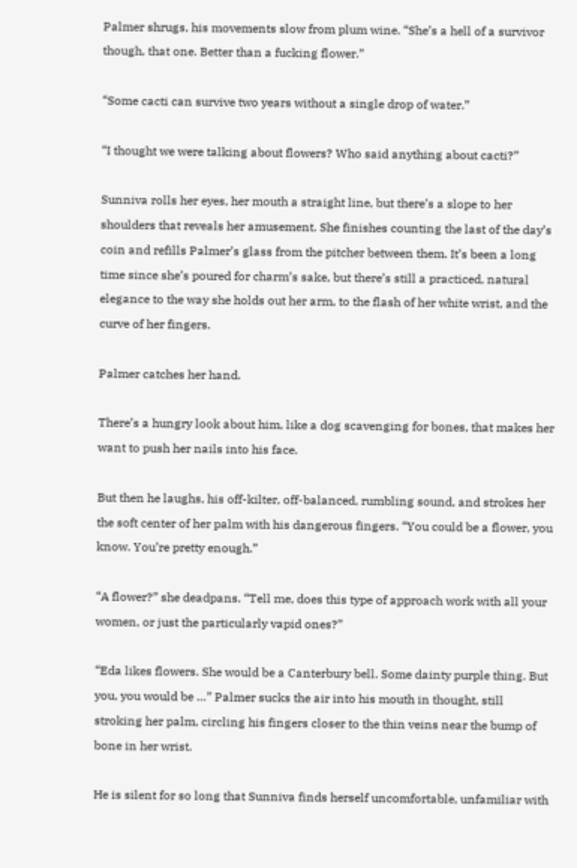Palmer shrugs, his movements slow from plum wine. “She’s a hell of a survivor though, that one. Better than a fucking flower.”

“Some cacti can survive two years without a single drop of water.”

“I thought we were talking about flowers? Who said anything about cacti?”

Sunniva rolls her eyes, her mouth a straight line, but there’s a slope to her shoulders that reveals her amusement. She finishes counting the last of the day’s coin and refills Palmer’s glass from the pitcher between them. It’s been a long time since she’s poured for charm’s sake, but there’s still a practiced, natural elegance to the way she holds out her arm, to the flash of her white wrist, and the curve of her fingers.

Palmer catches her hand.

There’s a hungry look about him, like a dog scavenging for bones, that makes her want to push her nails into his face.

But then he laughs, his off-kilter, off-balanced, rumbling sound, and strokes her the soft center of her palm with his dangerous fingers. “You could be a flower, you know. You’re pretty enough.”

“A flower?” she deadpans. “Tell me, does this type of approach work with all your women, or just the particularly vapid ones?”

“Eda likes flowers. She would be a Canterbury bell. Some dainty purple thing. But you, you would be …” Palmer sucks the air into his mouth in thought, still stroking her palm, circling his fingers closer to the thin veins near the bump of bone in her wrist.

He is silent for so long that Sunniva finds herself uncomfortable, unfamiliar with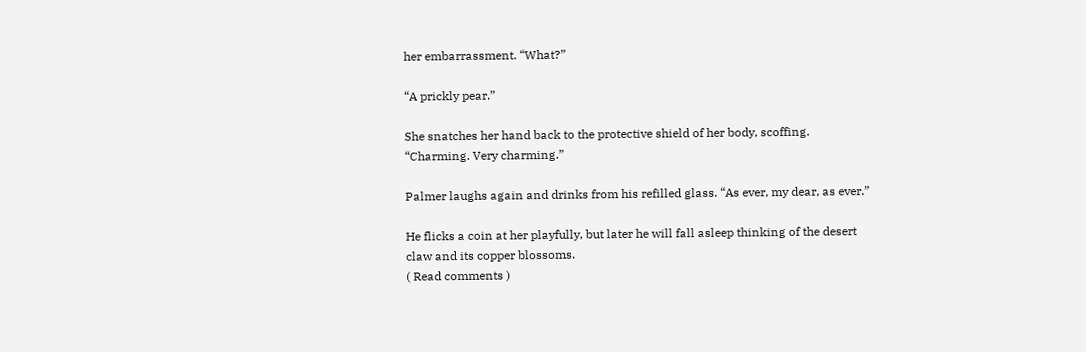her embarrassment. “What?”

“A prickly pear.”

She snatches her hand back to the protective shield of her body, scoffing. “Charming. Very charming.”

Palmer laughs again and drinks from his refilled glass. “As ever, my dear, as ever.”

He flicks a coin at her playfully, but later he will fall asleep thinking of the desert claw and its copper blossoms.
( Read comments )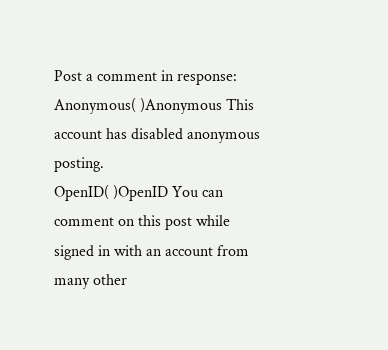Post a comment in response:
Anonymous( )Anonymous This account has disabled anonymous posting.
OpenID( )OpenID You can comment on this post while signed in with an account from many other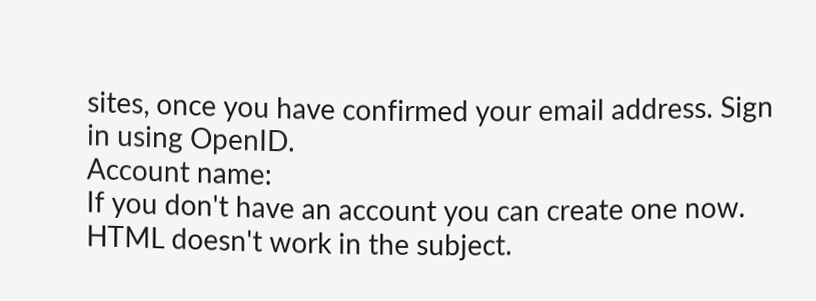sites, once you have confirmed your email address. Sign in using OpenID.
Account name:
If you don't have an account you can create one now.
HTML doesn't work in the subject.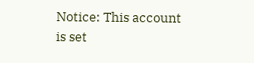Notice: This account is set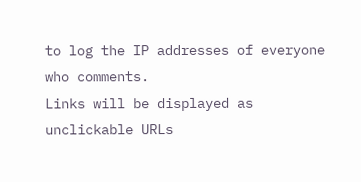to log the IP addresses of everyone who comments.
Links will be displayed as unclickable URLs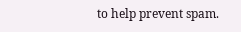to help prevent spam.